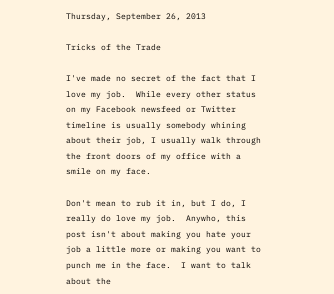Thursday, September 26, 2013

Tricks of the Trade

I've made no secret of the fact that I love my job.  While every other status on my Facebook newsfeed or Twitter timeline is usually somebody whining about their job, I usually walk through the front doors of my office with a smile on my face.

Don't mean to rub it in, but I do, I really do love my job.  Anywho, this post isn't about making you hate your job a little more or making you want to punch me in the face.  I want to talk about the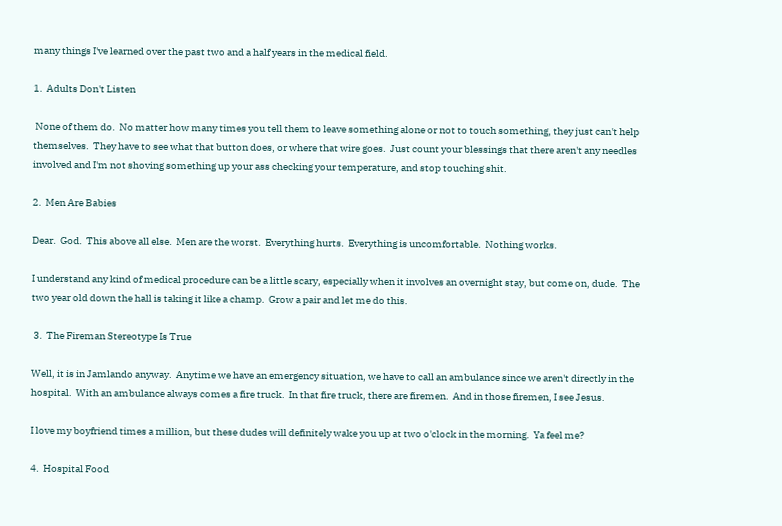many things I've learned over the past two and a half years in the medical field.

1.  Adults Don't Listen

 None of them do.  No matter how many times you tell them to leave something alone or not to touch something, they just can't help themselves.  They have to see what that button does, or where that wire goes.  Just count your blessings that there aren't any needles involved and I'm not shoving something up your ass checking your temperature, and stop touching shit.

2.  Men Are Babies

Dear.  God.  This above all else.  Men are the worst.  Everything hurts.  Everything is uncomfortable.  Nothing works.

I understand any kind of medical procedure can be a little scary, especially when it involves an overnight stay, but come on, dude.  The two year old down the hall is taking it like a champ.  Grow a pair and let me do this.

 3.  The Fireman Stereotype Is True

Well, it is in Jamlando anyway.  Anytime we have an emergency situation, we have to call an ambulance since we aren't directly in the hospital.  With an ambulance always comes a fire truck.  In that fire truck, there are firemen.  And in those firemen, I see Jesus.

I love my boyfriend times a million, but these dudes will definitely wake you up at two o'clock in the morning.  Ya feel me?

4.  Hospital Food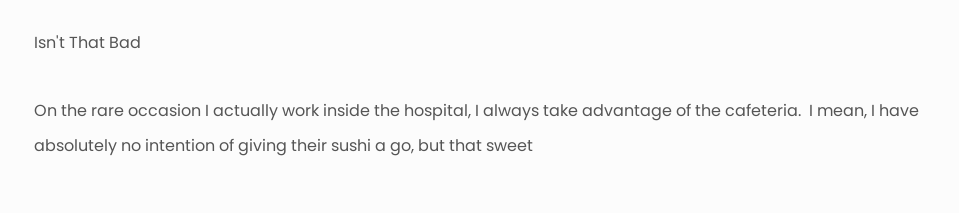Isn't That Bad

On the rare occasion I actually work inside the hospital, I always take advantage of the cafeteria.  I mean, I have absolutely no intention of giving their sushi a go, but that sweet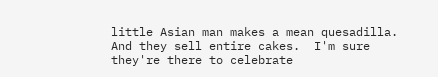little Asian man makes a mean quesadilla.  And they sell entire cakes.  I'm sure they're there to celebrate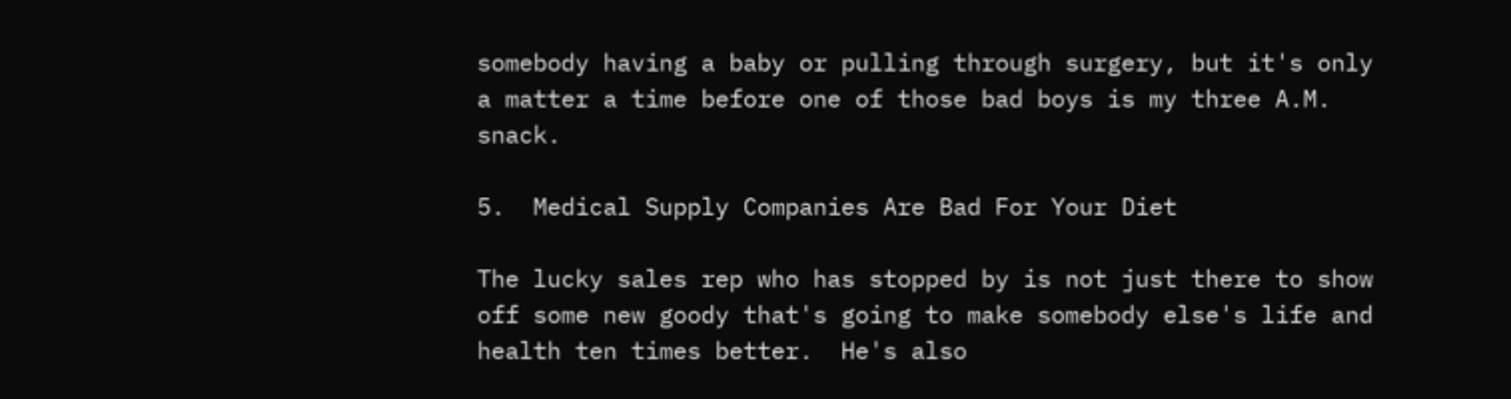somebody having a baby or pulling through surgery, but it's only a matter a time before one of those bad boys is my three A.M. snack.

5.  Medical Supply Companies Are Bad For Your Diet

The lucky sales rep who has stopped by is not just there to show off some new goody that's going to make somebody else's life and health ten times better.  He's also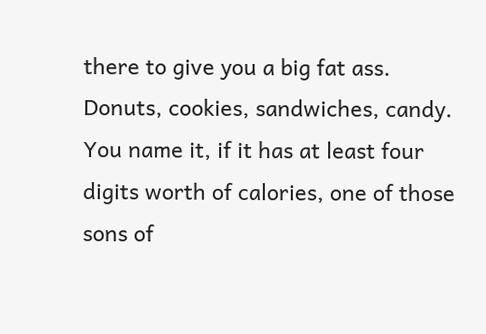there to give you a big fat ass.  Donuts, cookies, sandwiches, candy.   You name it, if it has at least four digits worth of calories, one of those sons of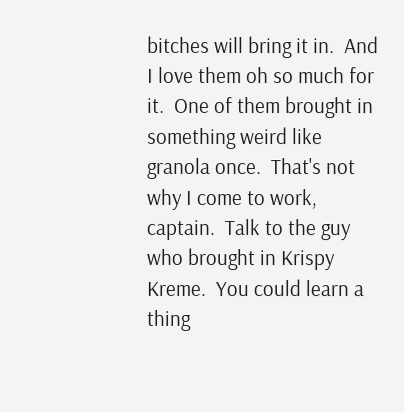bitches will bring it in.  And I love them oh so much for it.  One of them brought in something weird like granola once.  That's not why I come to work, captain.  Talk to the guy who brought in Krispy Kreme.  You could learn a thing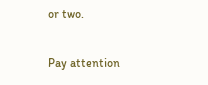or two.

Pay attention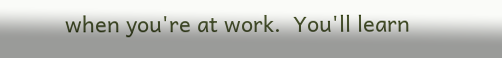when you're at work.  You'll learn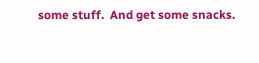some stuff.  And get some snacks.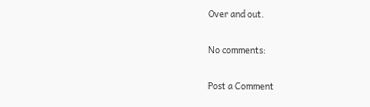Over and out.

No comments:

Post a Comment